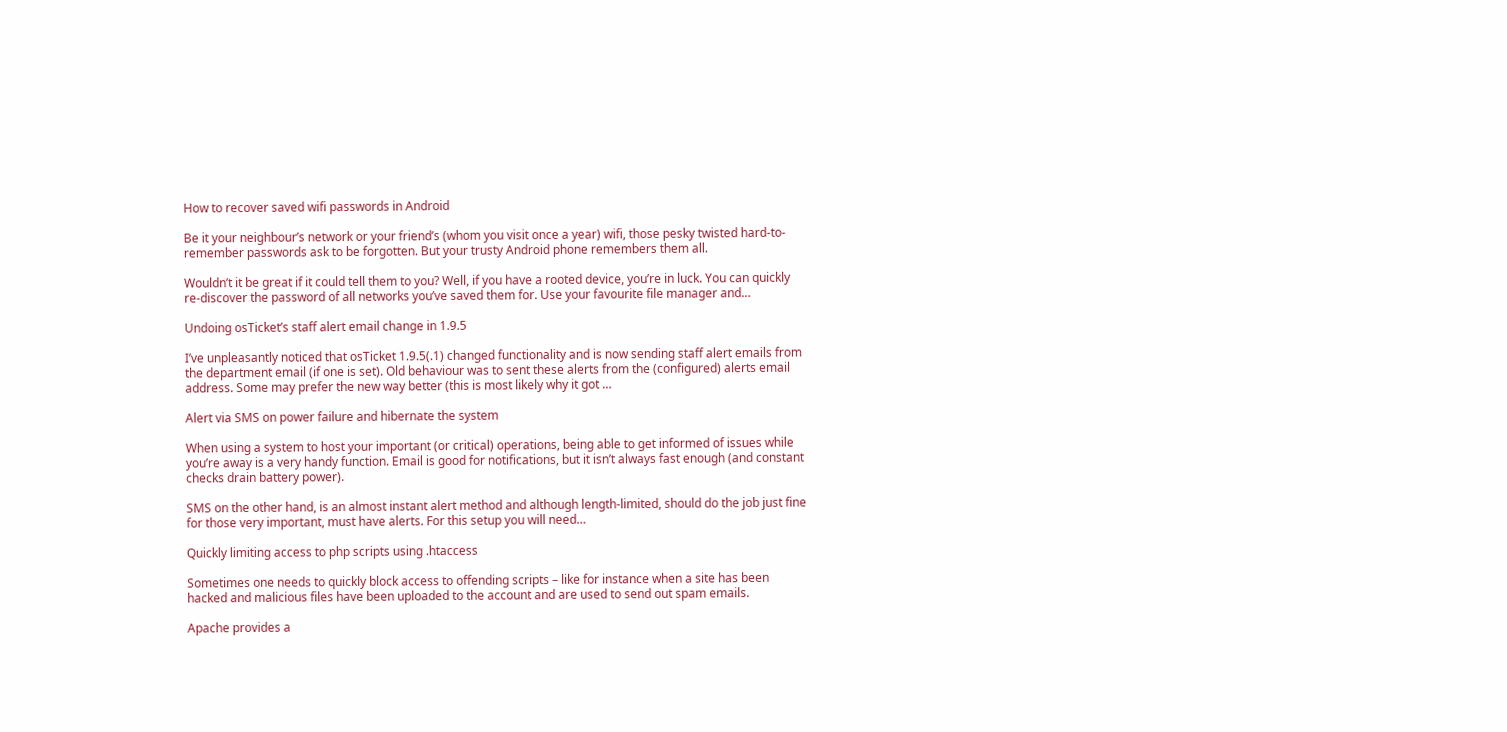How to recover saved wifi passwords in Android

Be it your neighbour’s network or your friend’s (whom you visit once a year) wifi, those pesky twisted hard-to-remember passwords ask to be forgotten. But your trusty Android phone remembers them all.

Wouldn’t it be great if it could tell them to you? Well, if you have a rooted device, you’re in luck. You can quickly re-discover the password of all networks you’ve saved them for. Use your favourite file manager and…

Undoing osTicket’s staff alert email change in 1.9.5

I’ve unpleasantly noticed that osTicket 1.9.5(.1) changed functionality and is now sending staff alert emails from the department email (if one is set). Old behaviour was to sent these alerts from the (configured) alerts email address. Some may prefer the new way better (this is most likely why it got …

Alert via SMS on power failure and hibernate the system

When using a system to host your important (or critical) operations, being able to get informed of issues while you’re away is a very handy function. Email is good for notifications, but it isn’t always fast enough (and constant checks drain battery power).

SMS on the other hand, is an almost instant alert method and although length-limited, should do the job just fine for those very important, must have alerts. For this setup you will need…

Quickly limiting access to php scripts using .htaccess

Sometimes one needs to quickly block access to offending scripts – like for instance when a site has been hacked and malicious files have been uploaded to the account and are used to send out spam emails.

Apache provides a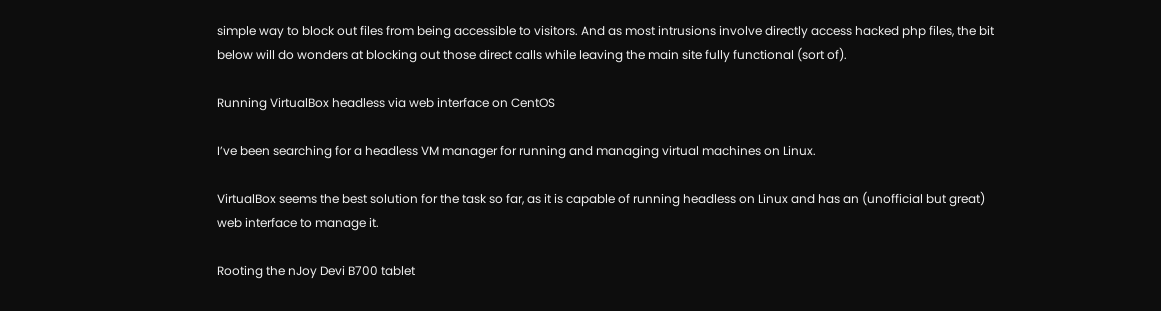simple way to block out files from being accessible to visitors. And as most intrusions involve directly access hacked php files, the bit below will do wonders at blocking out those direct calls while leaving the main site fully functional (sort of).

Running VirtualBox headless via web interface on CentOS

I’ve been searching for a headless VM manager for running and managing virtual machines on Linux.

VirtualBox seems the best solution for the task so far, as it is capable of running headless on Linux and has an (unofficial but great) web interface to manage it.

Rooting the nJoy Devi B700 tablet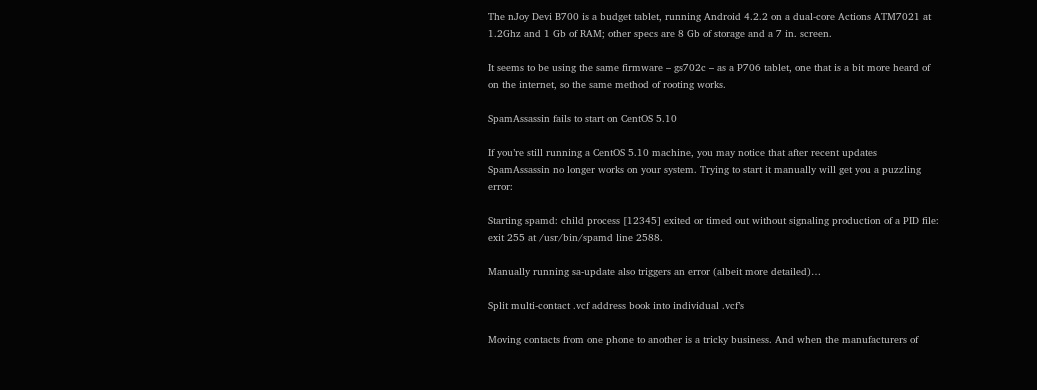The nJoy Devi B700 is a budget tablet, running Android 4.2.2 on a dual-core Actions ATM7021 at 1.2Ghz and 1 Gb of RAM; other specs are 8 Gb of storage and a 7 in. screen.

It seems to be using the same firmware – gs702c – as a P706 tablet, one that is a bit more heard of on the internet, so the same method of rooting works.

SpamAssassin fails to start on CentOS 5.10

If you’re still running a CentOS 5.10 machine, you may notice that after recent updates SpamAssassin no longer works on your system. Trying to start it manually will get you a puzzling error:

Starting spamd: child process [12345] exited or timed out without signaling production of a PID file: exit 255 at /usr/bin/spamd line 2588.

Manually running sa-update also triggers an error (albeit more detailed)…

Split multi-contact .vcf address book into individual .vcf’s

Moving contacts from one phone to another is a tricky business. And when the manufacturers of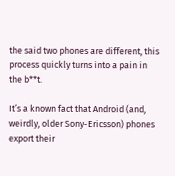the said two phones are different, this process quickly turns into a pain in the b**t.

It’s a known fact that Android (and, weirdly, older Sony-Ericsson) phones export their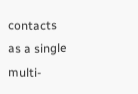contacts as a single multi-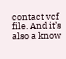contact vcf file. And it’s also a know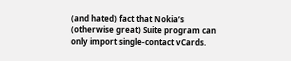(and hated) fact that Nokia’s (otherwise great) Suite program can only import single-contact vCards.